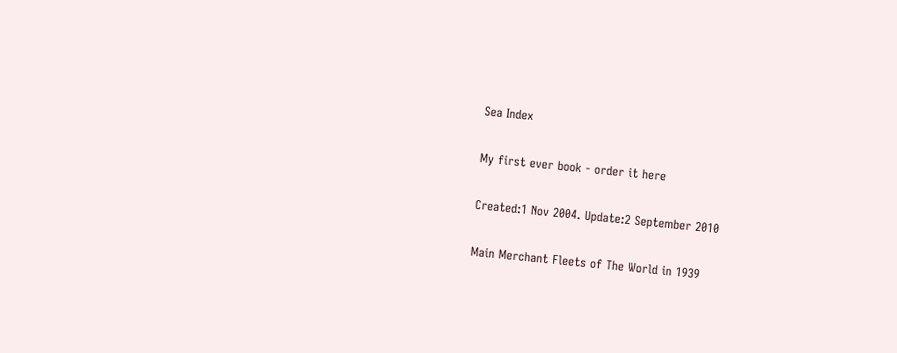Sea Index

My first ever book - order it here

Created:1 Nov 2004. Update:2 September 2010

Main Merchant Fleets of The World in 1939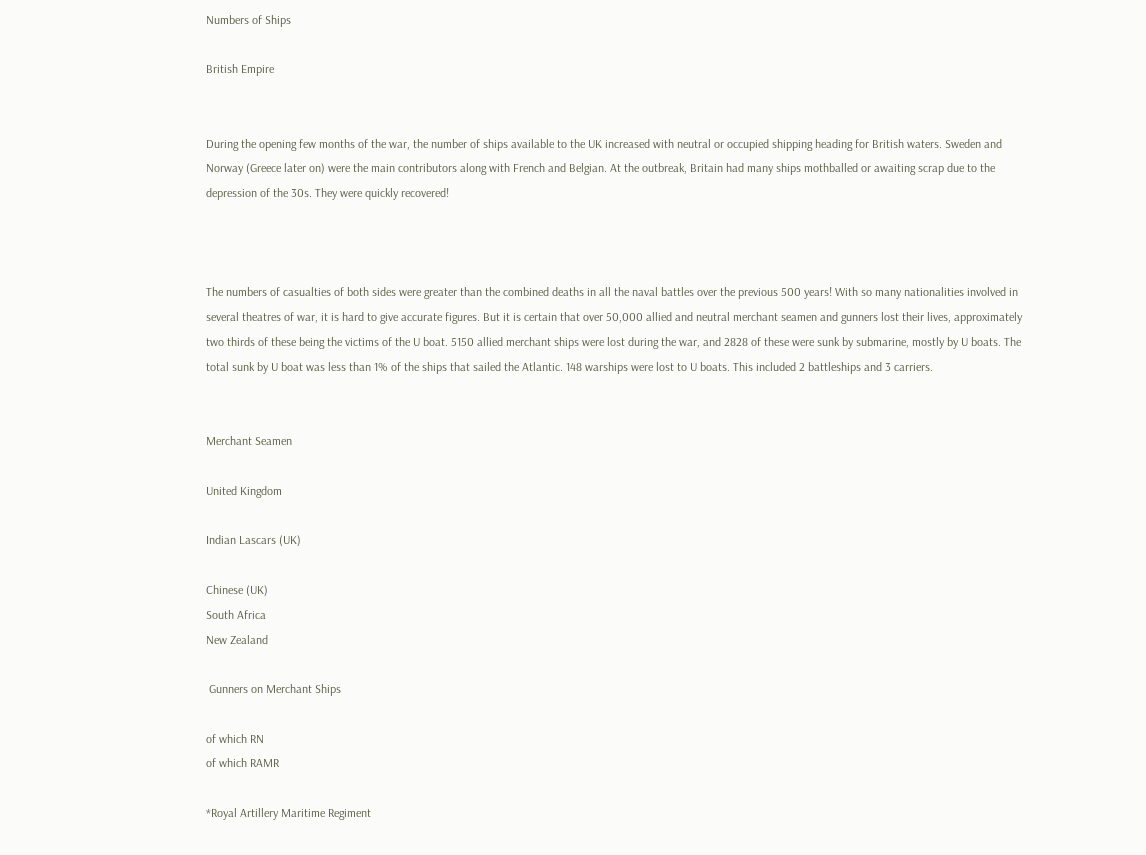Numbers of Ships

British Empire


During the opening few months of the war, the number of ships available to the UK increased with neutral or occupied shipping heading for British waters. Sweden and Norway (Greece later on) were the main contributors along with French and Belgian. At the outbreak, Britain had many ships mothballed or awaiting scrap due to the depression of the 30s. They were quickly recovered!



The numbers of casualties of both sides were greater than the combined deaths in all the naval battles over the previous 500 years! With so many nationalities involved in several theatres of war, it is hard to give accurate figures. But it is certain that over 50,000 allied and neutral merchant seamen and gunners lost their lives, approximately two thirds of these being the victims of the U boat. 5150 allied merchant ships were lost during the war, and 2828 of these were sunk by submarine, mostly by U boats. The total sunk by U boat was less than 1% of the ships that sailed the Atlantic. 148 warships were lost to U boats. This included 2 battleships and 3 carriers.


Merchant Seamen

United Kingdom

Indian Lascars (UK)

Chinese (UK)
South Africa
New Zealand

 Gunners on Merchant Ships

of which RN
of which RAMR

*Royal Artillery Maritime Regiment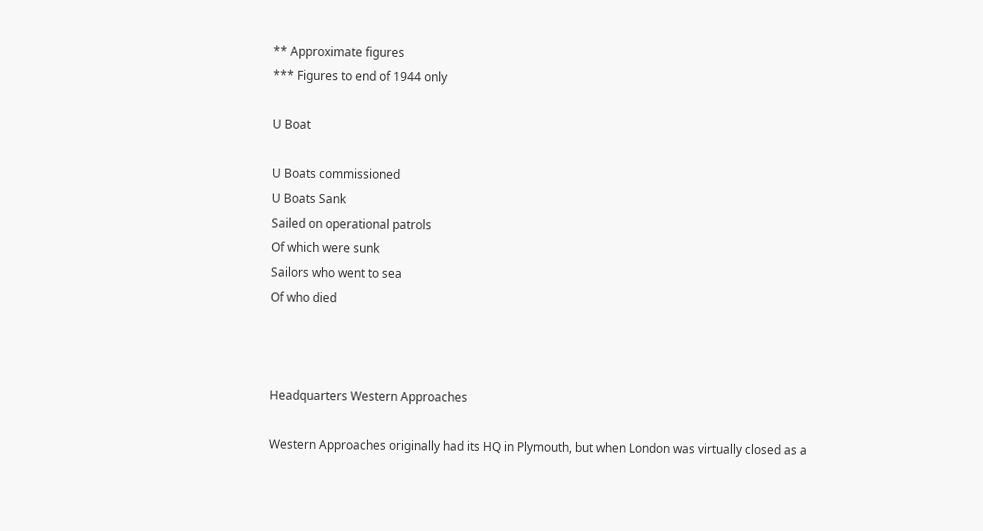** Approximate figures
*** Figures to end of 1944 only

U Boat

U Boats commissioned
U Boats Sank
Sailed on operational patrols
Of which were sunk
Sailors who went to sea
Of who died



Headquarters Western Approaches

Western Approaches originally had its HQ in Plymouth, but when London was virtually closed as a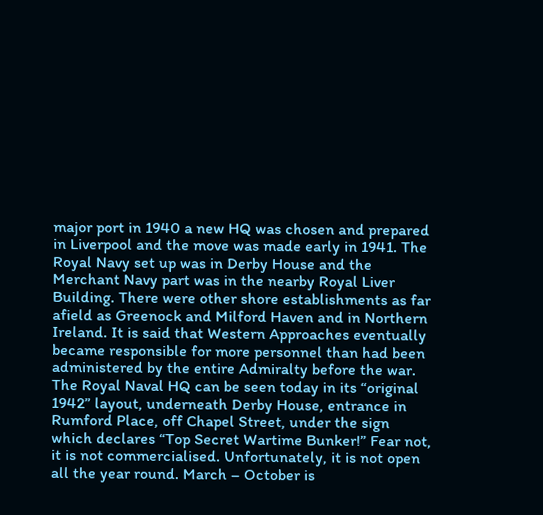major port in 1940 a new HQ was chosen and prepared in Liverpool and the move was made early in 1941. The Royal Navy set up was in Derby House and the Merchant Navy part was in the nearby Royal Liver Building. There were other shore establishments as far afield as Greenock and Milford Haven and in Northern Ireland. It is said that Western Approaches eventually became responsible for more personnel than had been administered by the entire Admiralty before the war. The Royal Naval HQ can be seen today in its “original 1942” layout, underneath Derby House, entrance in Rumford Place, off Chapel Street, under the sign which declares “Top Secret Wartime Bunker!” Fear not, it is not commercialised. Unfortunately, it is not open all the year round. March – October is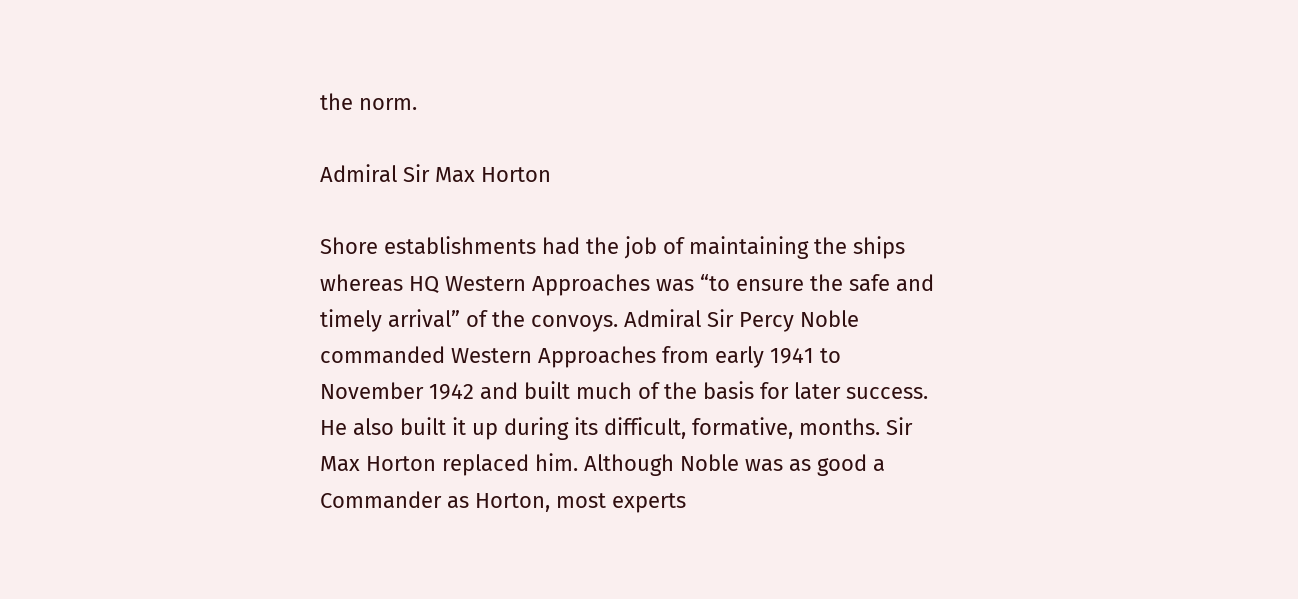the norm.

Admiral Sir Max Horton

Shore establishments had the job of maintaining the ships whereas HQ Western Approaches was “to ensure the safe and timely arrival” of the convoys. Admiral Sir Percy Noble commanded Western Approaches from early 1941 to November 1942 and built much of the basis for later success. He also built it up during its difficult, formative, months. Sir Max Horton replaced him. Although Noble was as good a Commander as Horton, most experts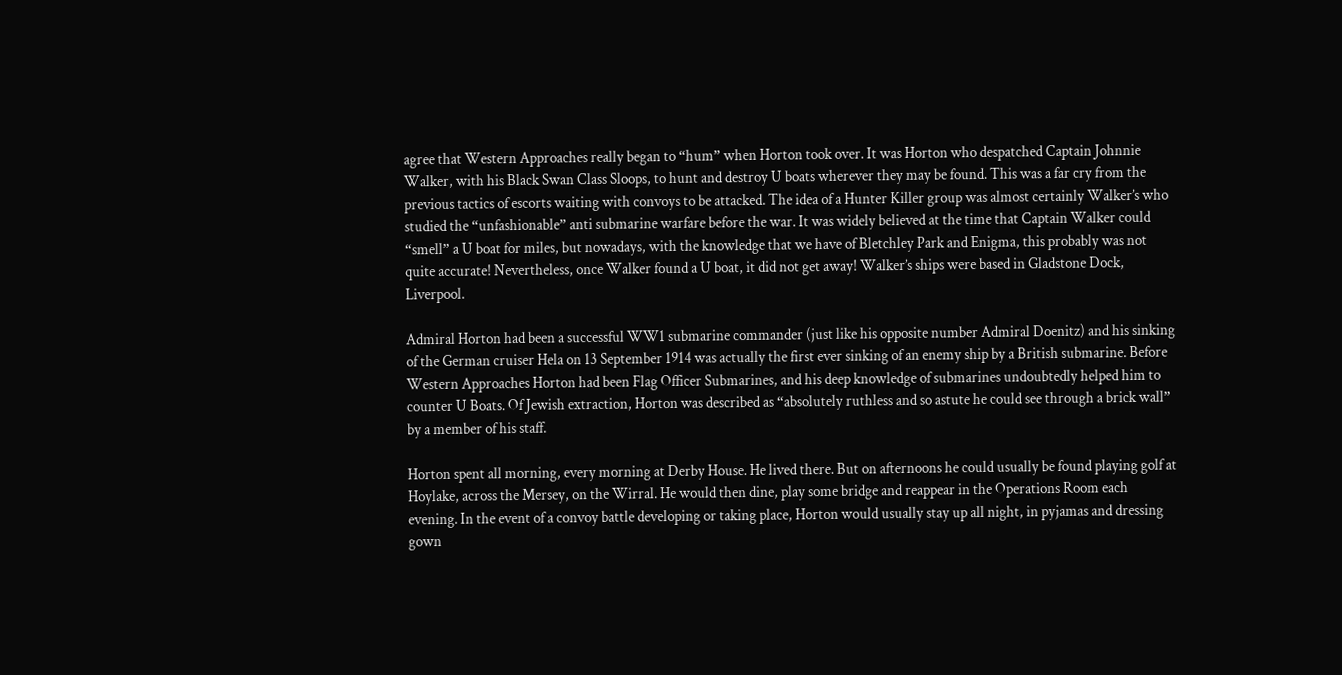agree that Western Approaches really began to “hum” when Horton took over. It was Horton who despatched Captain Johnnie Walker, with his Black Swan Class Sloops, to hunt and destroy U boats wherever they may be found. This was a far cry from the previous tactics of escorts waiting with convoys to be attacked. The idea of a Hunter Killer group was almost certainly Walker’s who studied the “unfashionable” anti submarine warfare before the war. It was widely believed at the time that Captain Walker could “smell” a U boat for miles, but nowadays, with the knowledge that we have of Bletchley Park and Enigma, this probably was not quite accurate! Nevertheless, once Walker found a U boat, it did not get away! Walker’s ships were based in Gladstone Dock, Liverpool.

Admiral Horton had been a successful WW1 submarine commander (just like his opposite number Admiral Doenitz) and his sinking of the German cruiser Hela on 13 September 1914 was actually the first ever sinking of an enemy ship by a British submarine. Before Western Approaches Horton had been Flag Officer Submarines, and his deep knowledge of submarines undoubtedly helped him to counter U Boats. Of Jewish extraction, Horton was described as “absolutely ruthless and so astute he could see through a brick wall” by a member of his staff.

Horton spent all morning, every morning at Derby House. He lived there. But on afternoons he could usually be found playing golf at Hoylake, across the Mersey, on the Wirral. He would then dine, play some bridge and reappear in the Operations Room each evening. In the event of a convoy battle developing or taking place, Horton would usually stay up all night, in pyjamas and dressing gown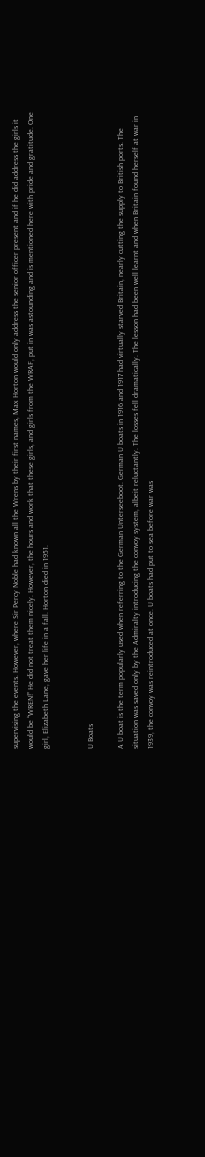supervising the events. However, where Sir Percy Noble had known all the Wrens by their first names, Max Horton would only address the senior officer present and if he did address the girls it would be “WREN!” He did not treat them nicely. However, the hours and work that these girls, and girls from the WRAF, put in was astounding and is mentioned here with pride and gratitude. One girl, Elizabeth Lane, gave her life in a fall. Horton died in 1951.


U Boats

A U boat is the term popularly used when referring to the German Unterseeboot. German U boats in 1916 and 1917 had virtually starved Britain, nearly cutting the supply to British ports. The situation was saved only by the Admiralty introducing the convoy system, albeit reluctantly. The losses fell dramatically. The lesson had been well learnt and when Britain found herself at war in 1939, the convoy was reintroduced at once. U boats had put to sea before war was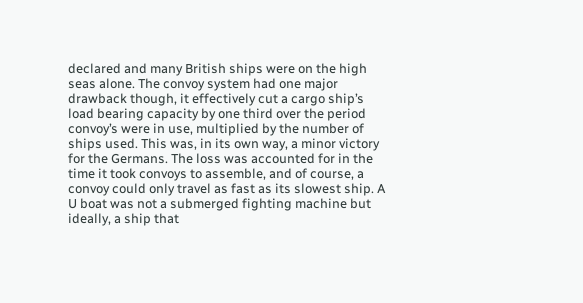declared and many British ships were on the high seas alone. The convoy system had one major drawback though, it effectively cut a cargo ship’s load bearing capacity by one third over the period convoy’s were in use, multiplied by the number of ships used. This was, in its own way, a minor victory for the Germans. The loss was accounted for in the time it took convoys to assemble, and of course, a convoy could only travel as fast as its slowest ship. A U boat was not a submerged fighting machine but ideally, a ship that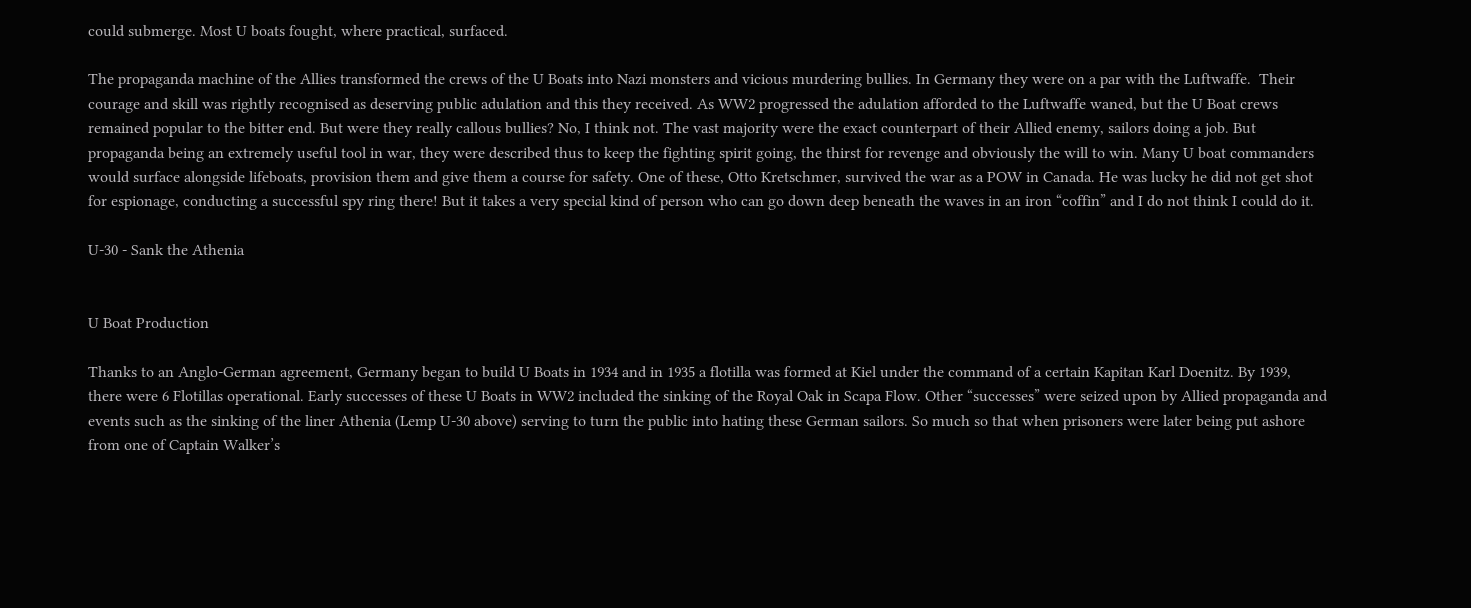could submerge. Most U boats fought, where practical, surfaced.

The propaganda machine of the Allies transformed the crews of the U Boats into Nazi monsters and vicious murdering bullies. In Germany they were on a par with the Luftwaffe.  Their courage and skill was rightly recognised as deserving public adulation and this they received. As WW2 progressed the adulation afforded to the Luftwaffe waned, but the U Boat crews remained popular to the bitter end. But were they really callous bullies? No, I think not. The vast majority were the exact counterpart of their Allied enemy, sailors doing a job. But propaganda being an extremely useful tool in war, they were described thus to keep the fighting spirit going, the thirst for revenge and obviously the will to win. Many U boat commanders would surface alongside lifeboats, provision them and give them a course for safety. One of these, Otto Kretschmer, survived the war as a POW in Canada. He was lucky he did not get shot for espionage, conducting a successful spy ring there! But it takes a very special kind of person who can go down deep beneath the waves in an iron “coffin” and I do not think I could do it.

U-30 - Sank the Athenia


U Boat Production

Thanks to an Anglo-German agreement, Germany began to build U Boats in 1934 and in 1935 a flotilla was formed at Kiel under the command of a certain Kapitan Karl Doenitz. By 1939, there were 6 Flotillas operational. Early successes of these U Boats in WW2 included the sinking of the Royal Oak in Scapa Flow. Other “successes” were seized upon by Allied propaganda and events such as the sinking of the liner Athenia (Lemp U-30 above) serving to turn the public into hating these German sailors. So much so that when prisoners were later being put ashore from one of Captain Walker’s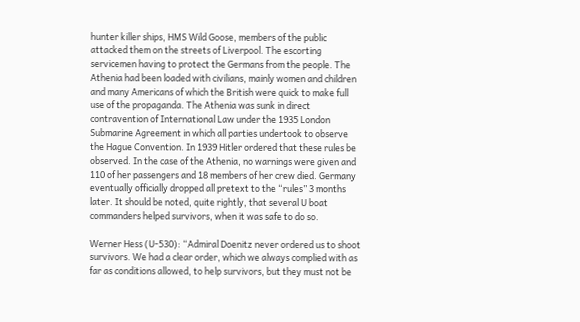hunter killer ships, HMS Wild Goose, members of the public attacked them on the streets of Liverpool. The escorting servicemen having to protect the Germans from the people. The Athenia had been loaded with civilians, mainly women and children and many Americans of which the British were quick to make full use of the propaganda. The Athenia was sunk in direct contravention of International Law under the 1935 London Submarine Agreement in which all parties undertook to observe the Hague Convention. In 1939 Hitler ordered that these rules be observed. In the case of the Athenia, no warnings were given and 110 of her passengers and 18 members of her crew died. Germany eventually officially dropped all pretext to the “rules” 3 months later. It should be noted, quite rightly, that several U boat commanders helped survivors, when it was safe to do so.

Werner Hess (U-530): “Admiral Doenitz never ordered us to shoot survivors. We had a clear order, which we always complied with as far as conditions allowed, to help survivors, but they must not be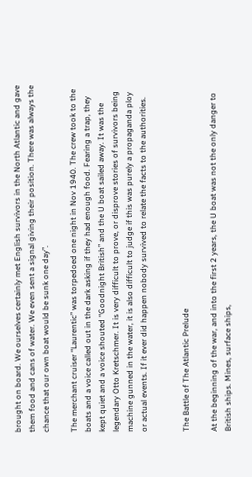brought on board. We ourselves certainly met English survivors in the North Atlantic and gave them food and cans of water. We even sent a signal giving their position. There was always the chance that our own boat would be sunk one day”.

The merchant cruiser “Laurentic” was torpedoed one night in Nov 1940. The crew took to the boats and a voice called out in the dark asking if they had enough food. Fearing a trap, they kept quiet and a voice shouted “Goodnight British” and the U boat sailed away. It was the legendary Otto Kretschmer. It is very difficult to prove, or disprove stories of survivors being machine gunned in the water, it is also difficult to judge if this was purely a propaganda ploy or actual events. If it ever did happen nobody survived to relate the facts to the authorities.


The Battle of The Atlantic Prelude

At the beginning of the war, and into the first 2 years, the U boat was not the only danger to British ships. Mines, surface ships,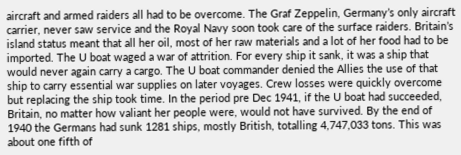aircraft and armed raiders all had to be overcome. The Graf Zeppelin, Germany’s only aircraft carrier, never saw service and the Royal Navy soon took care of the surface raiders. Britain’s island status meant that all her oil, most of her raw materials and a lot of her food had to be imported. The U boat waged a war of attrition. For every ship it sank, it was a ship that would never again carry a cargo. The U boat commander denied the Allies the use of that ship to carry essential war supplies on later voyages. Crew losses were quickly overcome but replacing the ship took time. In the period pre Dec 1941, if the U boat had succeeded, Britain, no matter how valiant her people were, would not have survived. By the end of 1940 the Germans had sunk 1281 ships, mostly British, totalling 4,747,033 tons. This was about one fifth of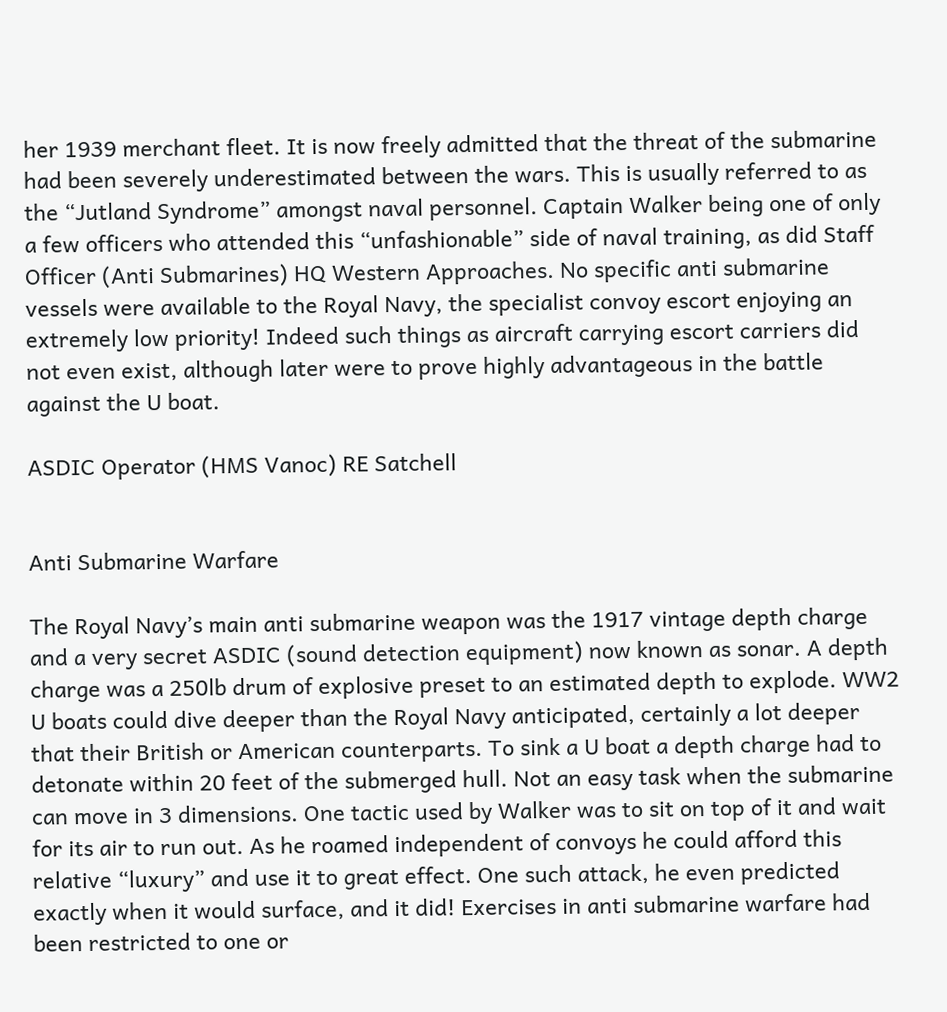her 1939 merchant fleet. It is now freely admitted that the threat of the submarine had been severely underestimated between the wars. This is usually referred to as the “Jutland Syndrome” amongst naval personnel. Captain Walker being one of only a few officers who attended this “unfashionable” side of naval training, as did Staff Officer (Anti Submarines) HQ Western Approaches. No specific anti submarine vessels were available to the Royal Navy, the specialist convoy escort enjoying an extremely low priority! Indeed such things as aircraft carrying escort carriers did not even exist, although later were to prove highly advantageous in the battle against the U boat.

ASDIC Operator (HMS Vanoc) RE Satchell


Anti Submarine Warfare

The Royal Navy’s main anti submarine weapon was the 1917 vintage depth charge and a very secret ASDIC (sound detection equipment) now known as sonar. A depth charge was a 250lb drum of explosive preset to an estimated depth to explode. WW2 U boats could dive deeper than the Royal Navy anticipated, certainly a lot deeper that their British or American counterparts. To sink a U boat a depth charge had to detonate within 20 feet of the submerged hull. Not an easy task when the submarine can move in 3 dimensions. One tactic used by Walker was to sit on top of it and wait for its air to run out. As he roamed independent of convoys he could afford this relative “luxury” and use it to great effect. One such attack, he even predicted exactly when it would surface, and it did! Exercises in anti submarine warfare had been restricted to one or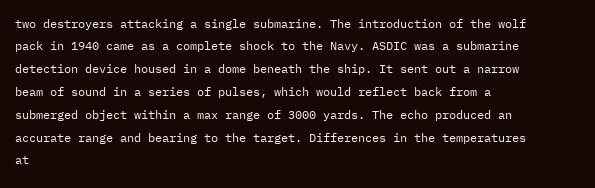two destroyers attacking a single submarine. The introduction of the wolf pack in 1940 came as a complete shock to the Navy. ASDIC was a submarine detection device housed in a dome beneath the ship. It sent out a narrow beam of sound in a series of pulses, which would reflect back from a submerged object within a max range of 3000 yards. The echo produced an accurate range and bearing to the target. Differences in the temperatures at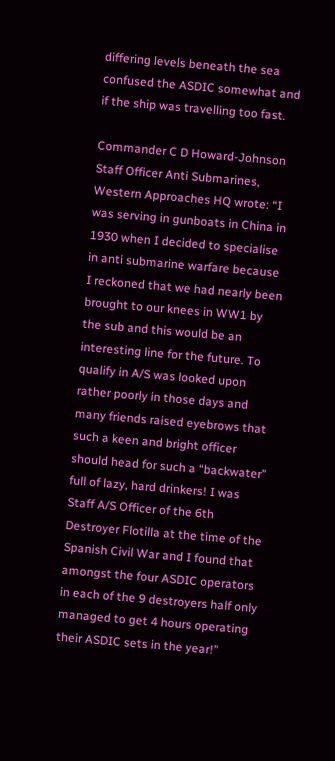differing levels beneath the sea confused the ASDIC somewhat and if the ship was travelling too fast.

Commander C D Howard-Johnson Staff Officer Anti Submarines, Western Approaches HQ wrote: “I was serving in gunboats in China in 1930 when I decided to specialise in anti submarine warfare because I reckoned that we had nearly been brought to our knees in WW1 by the sub and this would be an interesting line for the future. To qualify in A/S was looked upon rather poorly in those days and many friends raised eyebrows that such a keen and bright officer should head for such a “backwater” full of lazy, hard drinkers! I was Staff A/S Officer of the 6th Destroyer Flotilla at the time of the Spanish Civil War and I found that amongst the four ASDIC operators in each of the 9 destroyers half only managed to get 4 hours operating their ASDIC sets in the year!”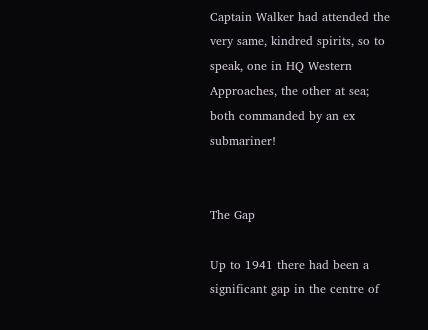Captain Walker had attended the very same, kindred spirits, so to speak, one in HQ Western Approaches, the other at sea; both commanded by an ex submariner!


The Gap

Up to 1941 there had been a significant gap in the centre of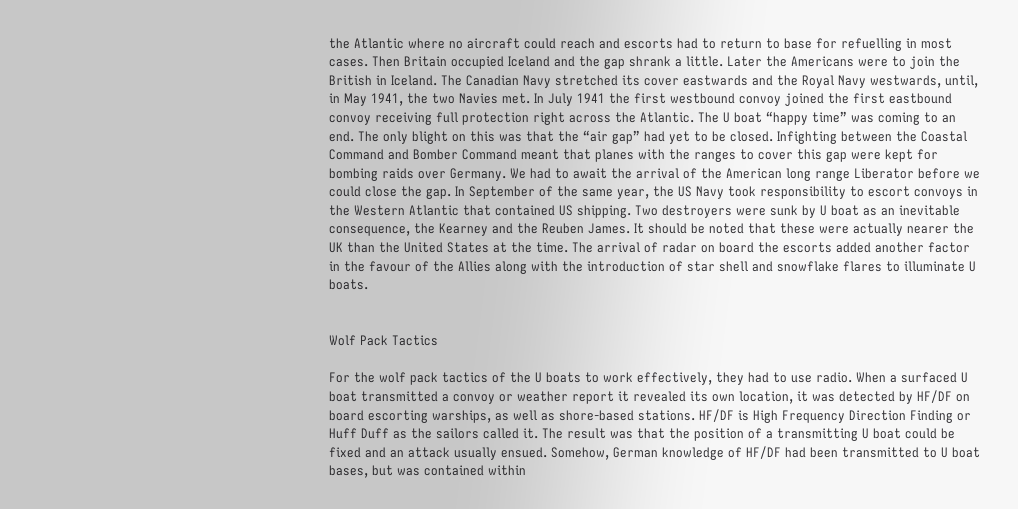the Atlantic where no aircraft could reach and escorts had to return to base for refuelling in most cases. Then Britain occupied Iceland and the gap shrank a little. Later the Americans were to join the British in Iceland. The Canadian Navy stretched its cover eastwards and the Royal Navy westwards, until, in May 1941, the two Navies met. In July 1941 the first westbound convoy joined the first eastbound convoy receiving full protection right across the Atlantic. The U boat “happy time” was coming to an end. The only blight on this was that the “air gap” had yet to be closed. Infighting between the Coastal Command and Bomber Command meant that planes with the ranges to cover this gap were kept for bombing raids over Germany. We had to await the arrival of the American long range Liberator before we could close the gap. In September of the same year, the US Navy took responsibility to escort convoys in the Western Atlantic that contained US shipping. Two destroyers were sunk by U boat as an inevitable consequence, the Kearney and the Reuben James. It should be noted that these were actually nearer the UK than the United States at the time. The arrival of radar on board the escorts added another factor in the favour of the Allies along with the introduction of star shell and snowflake flares to illuminate U boats.


Wolf Pack Tactics

For the wolf pack tactics of the U boats to work effectively, they had to use radio. When a surfaced U boat transmitted a convoy or weather report it revealed its own location, it was detected by HF/DF on board escorting warships, as well as shore-based stations. HF/DF is High Frequency Direction Finding or Huff Duff as the sailors called it. The result was that the position of a transmitting U boat could be fixed and an attack usually ensued. Somehow, German knowledge of HF/DF had been transmitted to U boat bases, but was contained within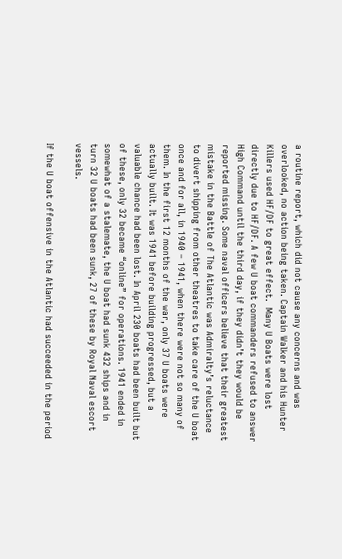a routine report, which did not cause any concerns and was overlooked, no action being taken. Captain Walker and his Hunter Killers used HF/DF to great effect.  Many U Boats were lost directly due to HF/DF. A few U boat commanders refused to answer High Command until the third day, if they didn’t they would be reported missing. Some naval officers believe that their greatest mistake in the Battle of The Atlantic was Admiralty’s reluctance to divert shipping from other theatres to take care of the U boat once and for all, in 1940 – 1941, when there were not so many of them. In the first 12 months of the war, only 37 U boats were actually built. It was 1941 before building progressed, but a valuable chance had been lost. In April 230 boats had been built but of these, only 32 became “online” for operations. 1941 ended in somewhat of a stalemate, the U boat had sunk 432 ships and in turn 32 U boats had been sunk, 27 of these by Royal Naval escort vessels.

If the U boat offensive in the Atlantic had succeeded in the period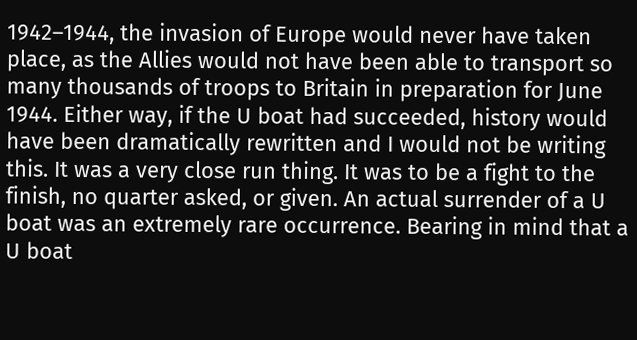1942–1944, the invasion of Europe would never have taken place, as the Allies would not have been able to transport so many thousands of troops to Britain in preparation for June 1944. Either way, if the U boat had succeeded, history would have been dramatically rewritten and I would not be writing this. It was a very close run thing. It was to be a fight to the finish, no quarter asked, or given. An actual surrender of a U boat was an extremely rare occurrence. Bearing in mind that a U boat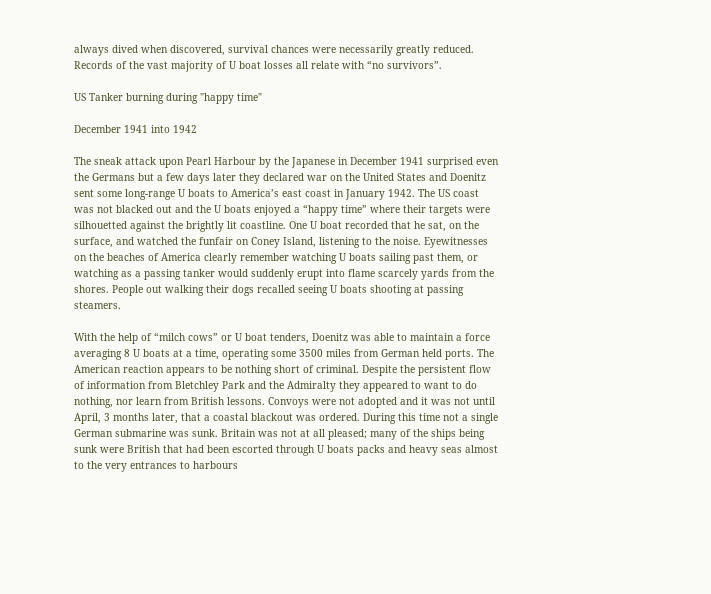always dived when discovered, survival chances were necessarily greatly reduced. Records of the vast majority of U boat losses all relate with “no survivors”.

US Tanker burning during "happy time"

December 1941 into 1942

The sneak attack upon Pearl Harbour by the Japanese in December 1941 surprised even the Germans but a few days later they declared war on the United States and Doenitz sent some long-range U boats to America’s east coast in January 1942. The US coast was not blacked out and the U boats enjoyed a “happy time” where their targets were silhouetted against the brightly lit coastline. One U boat recorded that he sat, on the surface, and watched the funfair on Coney Island, listening to the noise. Eyewitnesses on the beaches of America clearly remember watching U boats sailing past them, or watching as a passing tanker would suddenly erupt into flame scarcely yards from the shores. People out walking their dogs recalled seeing U boats shooting at passing steamers.

With the help of “milch cows” or U boat tenders, Doenitz was able to maintain a force averaging 8 U boats at a time, operating some 3500 miles from German held ports. The American reaction appears to be nothing short of criminal. Despite the persistent flow of information from Bletchley Park and the Admiralty they appeared to want to do nothing, nor learn from British lessons. Convoys were not adopted and it was not until April, 3 months later, that a coastal blackout was ordered. During this time not a single German submarine was sunk. Britain was not at all pleased; many of the ships being sunk were British that had been escorted through U boats packs and heavy seas almost to the very entrances to harbours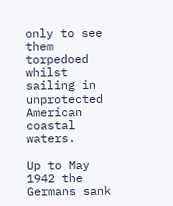only to see them torpedoed whilst sailing in unprotected American coastal waters.

Up to May 1942 the Germans sank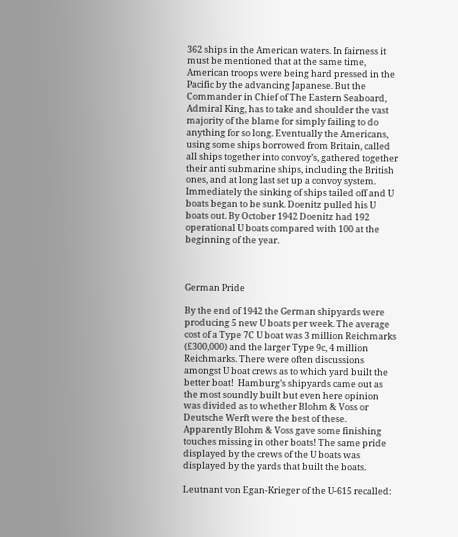362 ships in the American waters. In fairness it must be mentioned that at the same time, American troops were being hard pressed in the Pacific by the advancing Japanese. But the Commander in Chief of The Eastern Seaboard, Admiral King, has to take and shoulder the vast majority of the blame for simply failing to do anything for so long. Eventually the Americans, using some ships borrowed from Britain, called all ships together into convoy’s, gathered together their anti submarine ships, including the British ones, and at long last set up a convoy system. Immediately the sinking of ships tailed off and U boats began to be sunk. Doenitz pulled his U boats out. By October 1942 Doenitz had 192 operational U boats compared with 100 at the beginning of the year.



German Pride

By the end of 1942 the German shipyards were producing 5 new U boats per week. The average cost of a Type 7C U boat was 3 million Reichmarks (£300,000) and the larger Type 9c, 4 million Reichmarks. There were often discussions amongst U boat crews as to which yard built the better boat!  Hamburg’s shipyards came out as the most soundly built but even here opinion was divided as to whether Blohm & Voss or Deutsche Werft were the best of these. Apparently Blohm & Voss gave some finishing touches missing in other boats! The same pride displayed by the crews of the U boats was displayed by the yards that built the boats.

Leutnant von Egan-Krieger of the U-615 recalled: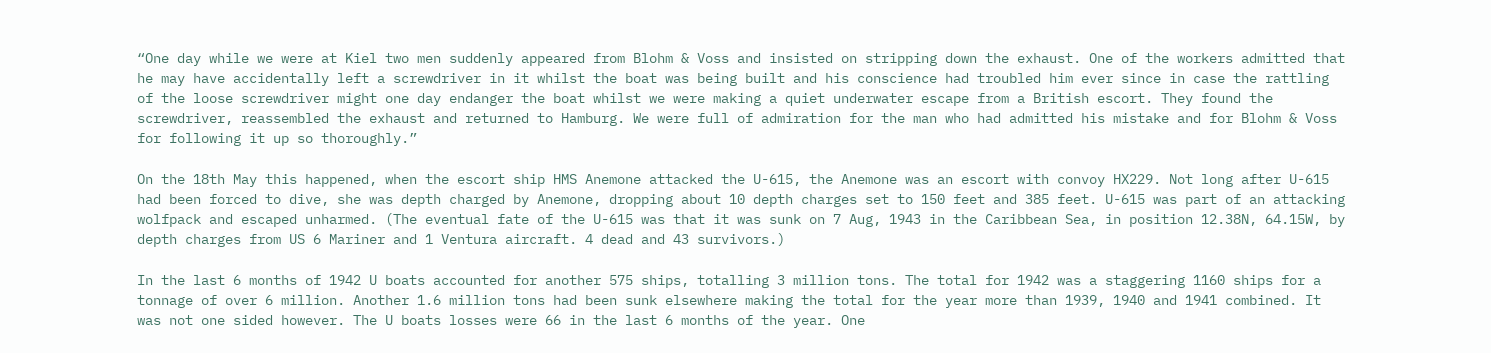“One day while we were at Kiel two men suddenly appeared from Blohm & Voss and insisted on stripping down the exhaust. One of the workers admitted that he may have accidentally left a screwdriver in it whilst the boat was being built and his conscience had troubled him ever since in case the rattling of the loose screwdriver might one day endanger the boat whilst we were making a quiet underwater escape from a British escort. They found the screwdriver, reassembled the exhaust and returned to Hamburg. We were full of admiration for the man who had admitted his mistake and for Blohm & Voss for following it up so thoroughly.”

On the 18th May this happened, when the escort ship HMS Anemone attacked the U-615, the Anemone was an escort with convoy HX229. Not long after U-615 had been forced to dive, she was depth charged by Anemone, dropping about 10 depth charges set to 150 feet and 385 feet. U-615 was part of an attacking wolfpack and escaped unharmed. (The eventual fate of the U-615 was that it was sunk on 7 Aug, 1943 in the Caribbean Sea, in position 12.38N, 64.15W, by depth charges from US 6 Mariner and 1 Ventura aircraft. 4 dead and 43 survivors.)

In the last 6 months of 1942 U boats accounted for another 575 ships, totalling 3 million tons. The total for 1942 was a staggering 1160 ships for a tonnage of over 6 million. Another 1.6 million tons had been sunk elsewhere making the total for the year more than 1939, 1940 and 1941 combined. It was not one sided however. The U boats losses were 66 in the last 6 months of the year. One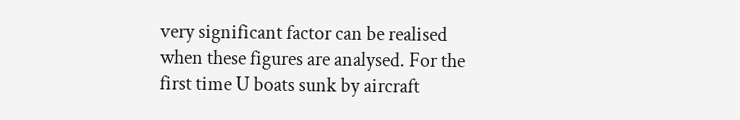very significant factor can be realised when these figures are analysed. For the first time U boats sunk by aircraft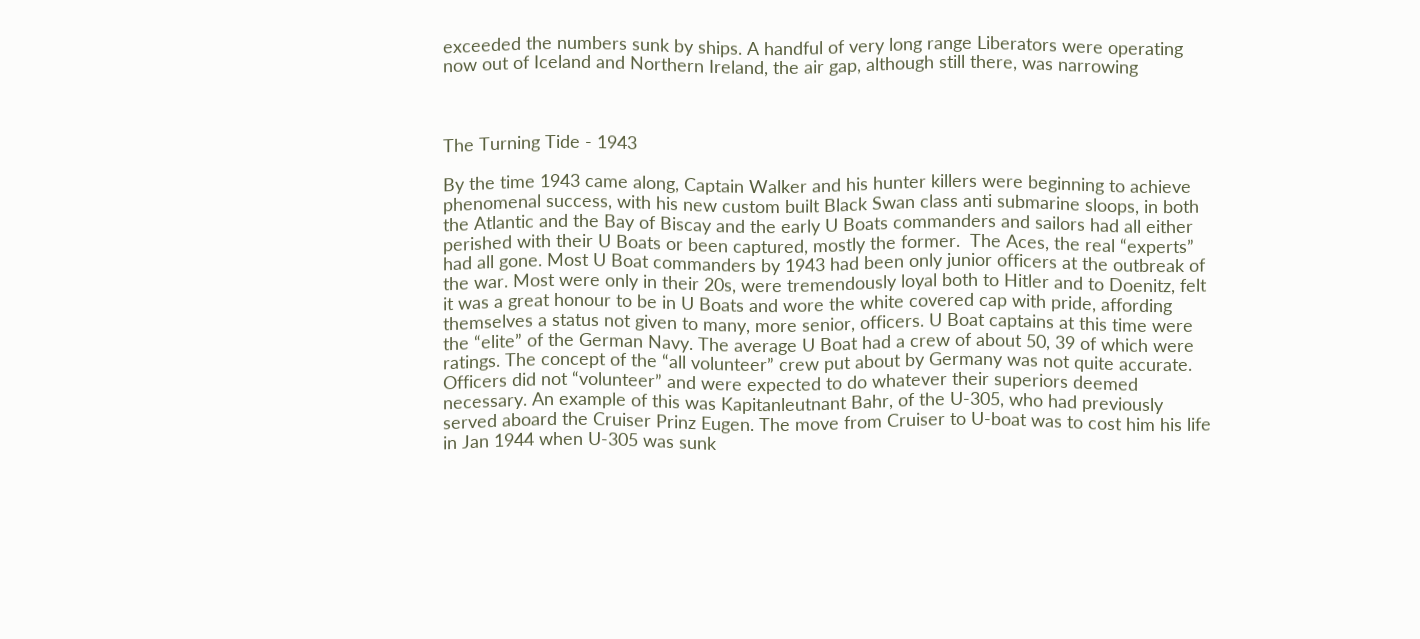exceeded the numbers sunk by ships. A handful of very long range Liberators were operating now out of Iceland and Northern Ireland, the air gap, although still there, was narrowing



The Turning Tide - 1943

By the time 1943 came along, Captain Walker and his hunter killers were beginning to achieve phenomenal success, with his new custom built Black Swan class anti submarine sloops, in both the Atlantic and the Bay of Biscay and the early U Boats commanders and sailors had all either perished with their U Boats or been captured, mostly the former.  The Aces, the real “experts” had all gone. Most U Boat commanders by 1943 had been only junior officers at the outbreak of the war. Most were only in their 20s, were tremendously loyal both to Hitler and to Doenitz, felt it was a great honour to be in U Boats and wore the white covered cap with pride, affording themselves a status not given to many, more senior, officers. U Boat captains at this time were the “elite” of the German Navy. The average U Boat had a crew of about 50, 39 of which were ratings. The concept of the “all volunteer” crew put about by Germany was not quite accurate. Officers did not “volunteer” and were expected to do whatever their superiors deemed necessary. An example of this was Kapitanleutnant Bahr, of the U-305, who had previously served aboard the Cruiser Prinz Eugen. The move from Cruiser to U-boat was to cost him his life in Jan 1944 when U-305 was sunk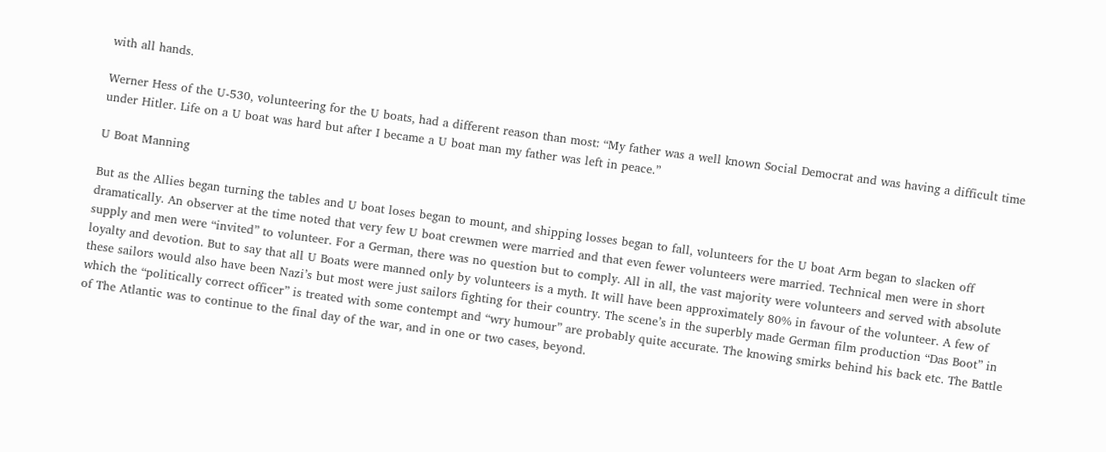with all hands.

Werner Hess of the U-530, volunteering for the U boats, had a different reason than most: “My father was a well known Social Democrat and was having a difficult time under Hitler. Life on a U boat was hard but after I became a U boat man my father was left in peace.”

U Boat Manning

But as the Allies began turning the tables and U boat loses began to mount, and shipping losses began to fall, volunteers for the U boat Arm began to slacken off dramatically. An observer at the time noted that very few U boat crewmen were married and that even fewer volunteers were married. Technical men were in short supply and men were “invited” to volunteer. For a German, there was no question but to comply. All in all, the vast majority were volunteers and served with absolute loyalty and devotion. But to say that all U Boats were manned only by volunteers is a myth. It will have been approximately 80% in favour of the volunteer. A few of these sailors would also have been Nazi’s but most were just sailors fighting for their country. The scene’s in the superbly made German film production “Das Boot” in which the “politically correct officer” is treated with some contempt and “wry humour” are probably quite accurate. The knowing smirks behind his back etc. The Battle of The Atlantic was to continue to the final day of the war, and in one or two cases, beyond.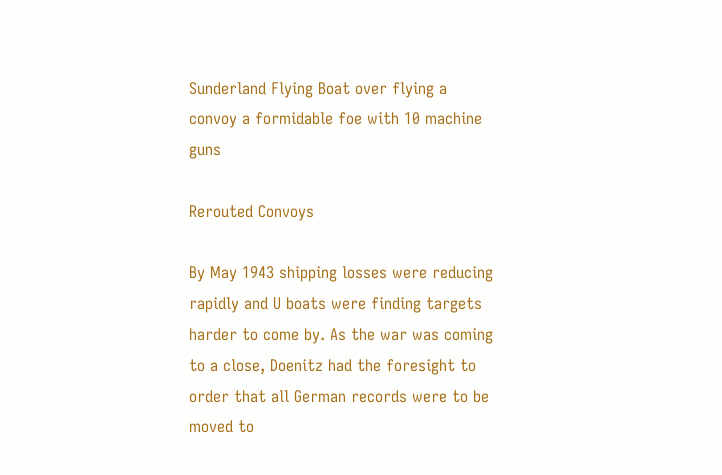Sunderland Flying Boat over flying a convoy a formidable foe with 10 machine guns

Rerouted Convoys

By May 1943 shipping losses were reducing rapidly and U boats were finding targets harder to come by. As the war was coming to a close, Doenitz had the foresight to order that all German records were to be moved to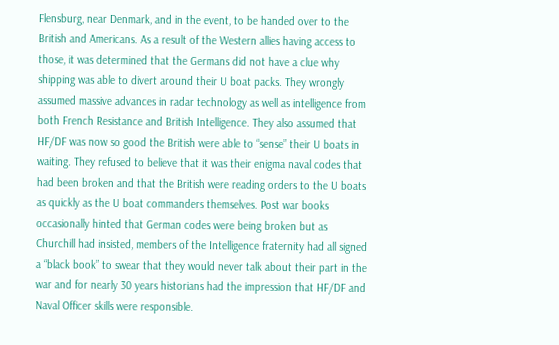Flensburg, near Denmark, and in the event, to be handed over to the British and Americans. As a result of the Western allies having access to those, it was determined that the Germans did not have a clue why shipping was able to divert around their U boat packs. They wrongly assumed massive advances in radar technology as well as intelligence from both French Resistance and British Intelligence. They also assumed that HF/DF was now so good the British were able to “sense” their U boats in waiting. They refused to believe that it was their enigma naval codes that had been broken and that the British were reading orders to the U boats as quickly as the U boat commanders themselves. Post war books occasionally hinted that German codes were being broken but as Churchill had insisted, members of the Intelligence fraternity had all signed a “black book” to swear that they would never talk about their part in the war and for nearly 30 years historians had the impression that HF/DF and Naval Officer skills were responsible.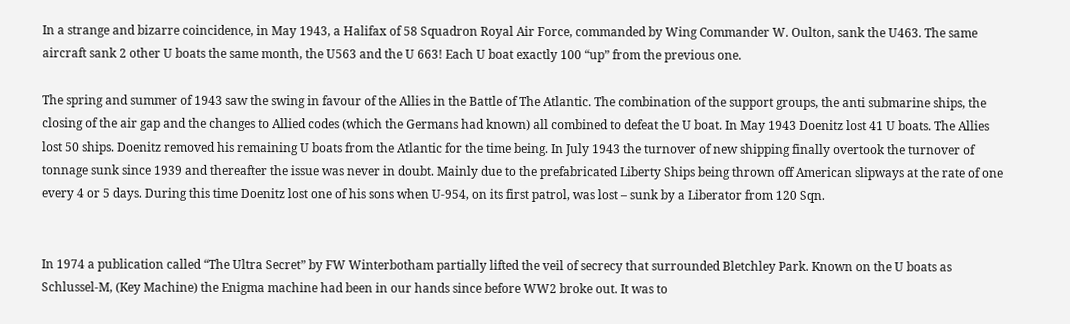In a strange and bizarre coincidence, in May 1943, a Halifax of 58 Squadron Royal Air Force, commanded by Wing Commander W. Oulton, sank the U463. The same aircraft sank 2 other U boats the same month, the U563 and the U 663! Each U boat exactly 100 “up” from the previous one.

The spring and summer of 1943 saw the swing in favour of the Allies in the Battle of The Atlantic. The combination of the support groups, the anti submarine ships, the closing of the air gap and the changes to Allied codes (which the Germans had known) all combined to defeat the U boat. In May 1943 Doenitz lost 41 U boats. The Allies lost 50 ships. Doenitz removed his remaining U boats from the Atlantic for the time being. In July 1943 the turnover of new shipping finally overtook the turnover of tonnage sunk since 1939 and thereafter the issue was never in doubt. Mainly due to the prefabricated Liberty Ships being thrown off American slipways at the rate of one every 4 or 5 days. During this time Doenitz lost one of his sons when U-954, on its first patrol, was lost – sunk by a Liberator from 120 Sqn.


In 1974 a publication called “The Ultra Secret” by FW Winterbotham partially lifted the veil of secrecy that surrounded Bletchley Park. Known on the U boats as Schlussel-M, (Key Machine) the Enigma machine had been in our hands since before WW2 broke out. It was to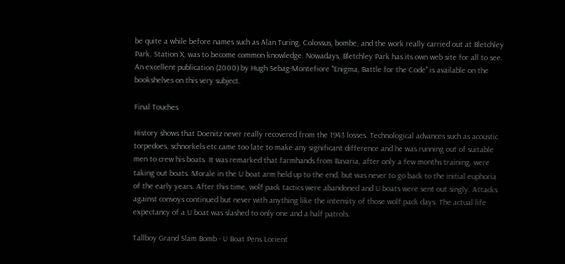be quite a while before names such as Alan Turing, Colossus, bombe, and the work really carried out at Bletchley Park, Station X, was to become common knowledge. Nowadays, Bletchley Park has its own web site for all to see. An excellent publication (2000) by Hugh Sebag-Montefiore "Enigma, Battle for the Code" is available on the bookshelves on this very subject.

Final Touches

History shows that Doenitz never really recovered from the 1943 losses. Technological advances such as acoustic torpedoes, schnorkels etc came too late to make any significant difference and he was running out of suitable men to crew his boats. It was remarked that farmhands from Bavaria, after only a few months training, were taking out boats. Morale in the U boat arm held up to the end, but was never to go back to the initial euphoria of the early years. After this time, wolf pack tactics were abandoned and U boats were sent out singly. Attacks against convoys continued but never with anything like the intensity of those wolf pack days. The actual life expectancy of a U boat was slashed to only one and a half patrols.

Tallboy Grand Slam Bomb - U Boat Pens Lorient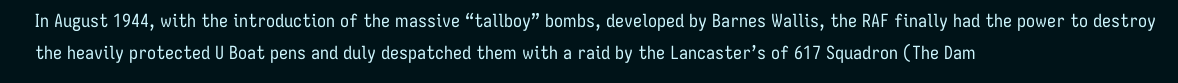In August 1944, with the introduction of the massive “tallboy” bombs, developed by Barnes Wallis, the RAF finally had the power to destroy the heavily protected U Boat pens and duly despatched them with a raid by the Lancaster’s of 617 Squadron (The Dam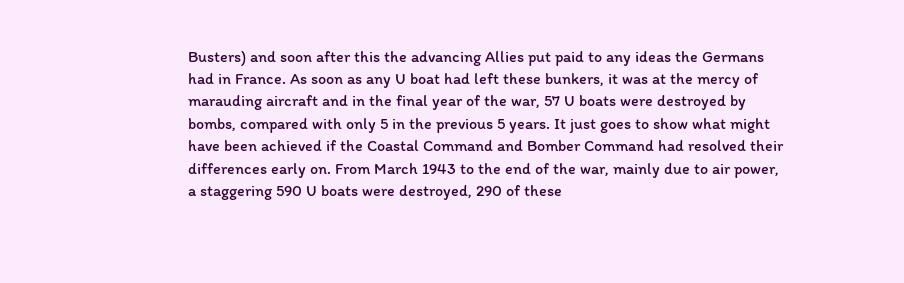Busters) and soon after this the advancing Allies put paid to any ideas the Germans had in France. As soon as any U boat had left these bunkers, it was at the mercy of marauding aircraft and in the final year of the war, 57 U boats were destroyed by bombs, compared with only 5 in the previous 5 years. It just goes to show what might have been achieved if the Coastal Command and Bomber Command had resolved their differences early on. From March 1943 to the end of the war, mainly due to air power, a staggering 590 U boats were destroyed, 290 of these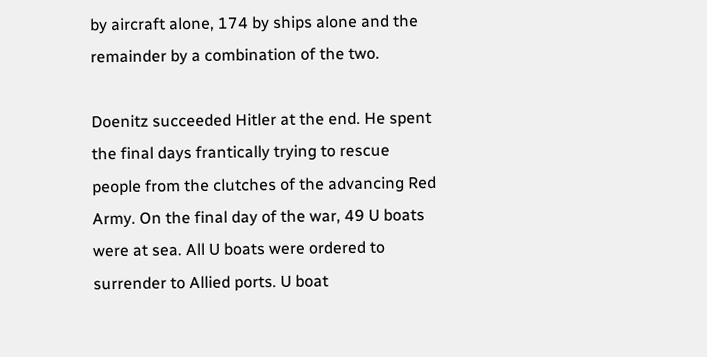by aircraft alone, 174 by ships alone and the remainder by a combination of the two.

Doenitz succeeded Hitler at the end. He spent the final days frantically trying to rescue people from the clutches of the advancing Red Army. On the final day of the war, 49 U boats were at sea. All U boats were ordered to surrender to Allied ports. U boat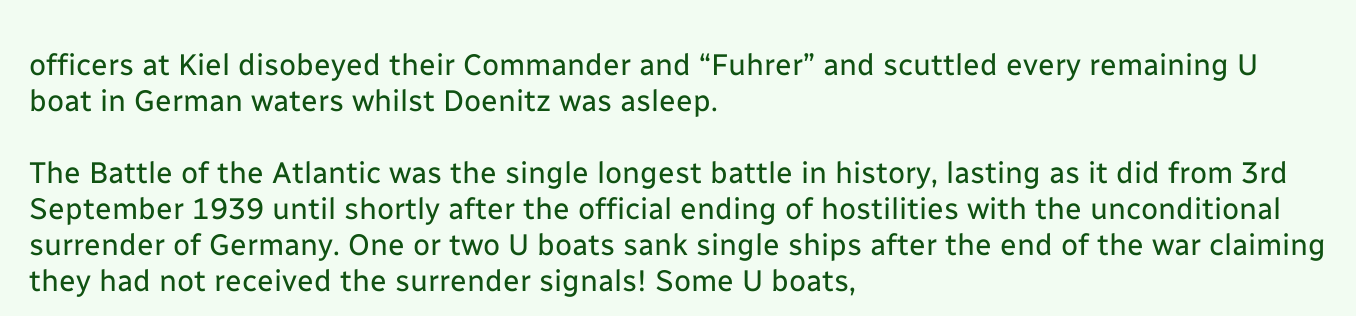officers at Kiel disobeyed their Commander and “Fuhrer” and scuttled every remaining U boat in German waters whilst Doenitz was asleep.

The Battle of the Atlantic was the single longest battle in history, lasting as it did from 3rd September 1939 until shortly after the official ending of hostilities with the unconditional surrender of Germany. One or two U boats sank single ships after the end of the war claiming they had not received the surrender signals! Some U boats,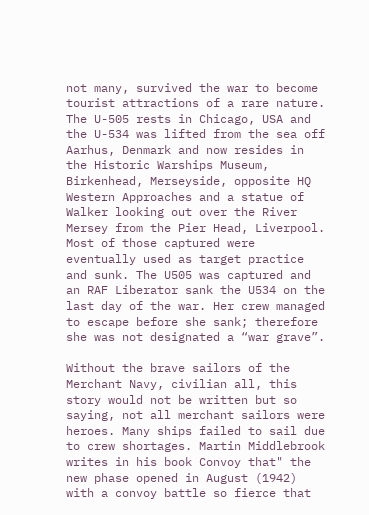not many, survived the war to become tourist attractions of a rare nature. The U-505 rests in Chicago, USA and the U-534 was lifted from the sea off Aarhus, Denmark and now resides in the Historic Warships Museum, Birkenhead, Merseyside, opposite HQ Western Approaches and a statue of Walker looking out over the River Mersey from the Pier Head, Liverpool. Most of those captured were eventually used as target practice and sunk. The U505 was captured and an RAF Liberator sank the U534 on the last day of the war. Her crew managed to escape before she sank; therefore she was not designated a “war grave”.

Without the brave sailors of the Merchant Navy, civilian all, this story would not be written but so saying, not all merchant sailors were heroes. Many ships failed to sail due to crew shortages. Martin Middlebrook writes in his book Convoy that" the new phase opened in August (1942) with a convoy battle so fierce that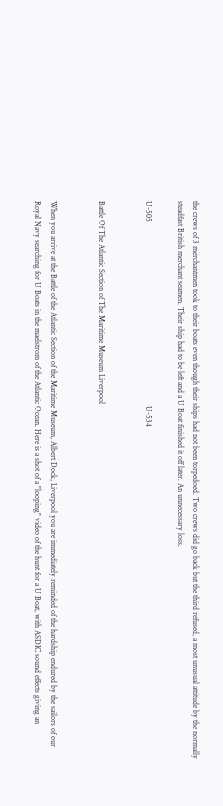the crews of 3 merchantmen took to their boats even though their ships had not been torpedoed. Two crews did go back but the third refused, a most unusual attitude by the normally steadfast British merchant seamen. Their ship had to be left and a U Boat finished it off later. An unnecessary loss.

U-505                                                                                            U-534


Battle Of The Atlantic Section of The Maritime Museum Liverpool


When you arrive at the Battle of the Atlantic Section of the Maritime Museum, Albert Dock, Liverpool you are immediately reminded of the hardship endured by the sailors of our Royal Navy searching for U Boats in the maelstrom of the Atlantic Ocean. Here is a shot of a "looping" video of the hunt for a U Boat, with ASDIC sound effects giving an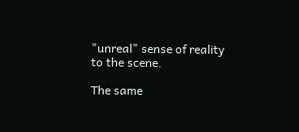"unreal" sense of reality to the scene.

The same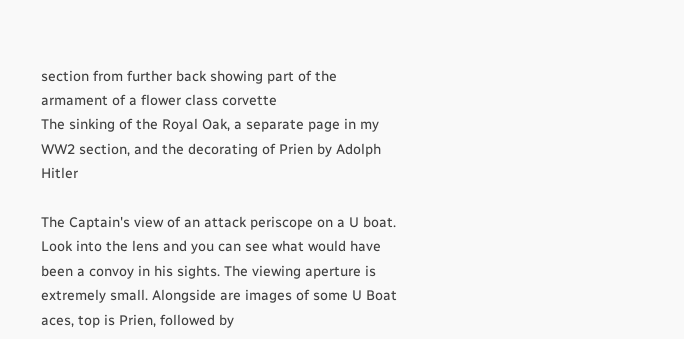section from further back showing part of the armament of a flower class corvette
The sinking of the Royal Oak, a separate page in my WW2 section, and the decorating of Prien by Adolph Hitler

The Captain's view of an attack periscope on a U boat. Look into the lens and you can see what would have been a convoy in his sights. The viewing aperture is extremely small. Alongside are images of some U Boat aces, top is Prien, followed by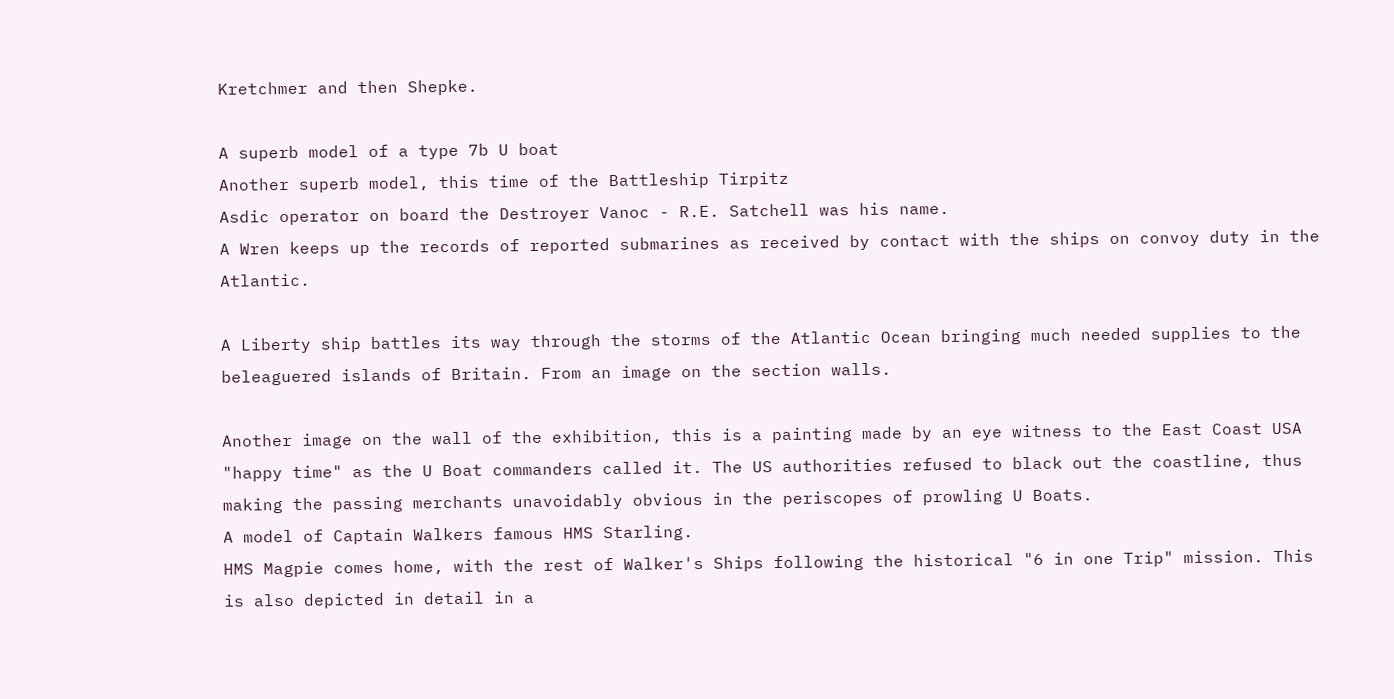Kretchmer and then Shepke.

A superb model of a type 7b U boat
Another superb model, this time of the Battleship Tirpitz
Asdic operator on board the Destroyer Vanoc - R.E. Satchell was his name.
A Wren keeps up the records of reported submarines as received by contact with the ships on convoy duty in the Atlantic.

A Liberty ship battles its way through the storms of the Atlantic Ocean bringing much needed supplies to the beleaguered islands of Britain. From an image on the section walls.

Another image on the wall of the exhibition, this is a painting made by an eye witness to the East Coast USA "happy time" as the U Boat commanders called it. The US authorities refused to black out the coastline, thus making the passing merchants unavoidably obvious in the periscopes of prowling U Boats.
A model of Captain Walkers famous HMS Starling.
HMS Magpie comes home, with the rest of Walker's Ships following the historical "6 in one Trip" mission. This is also depicted in detail in a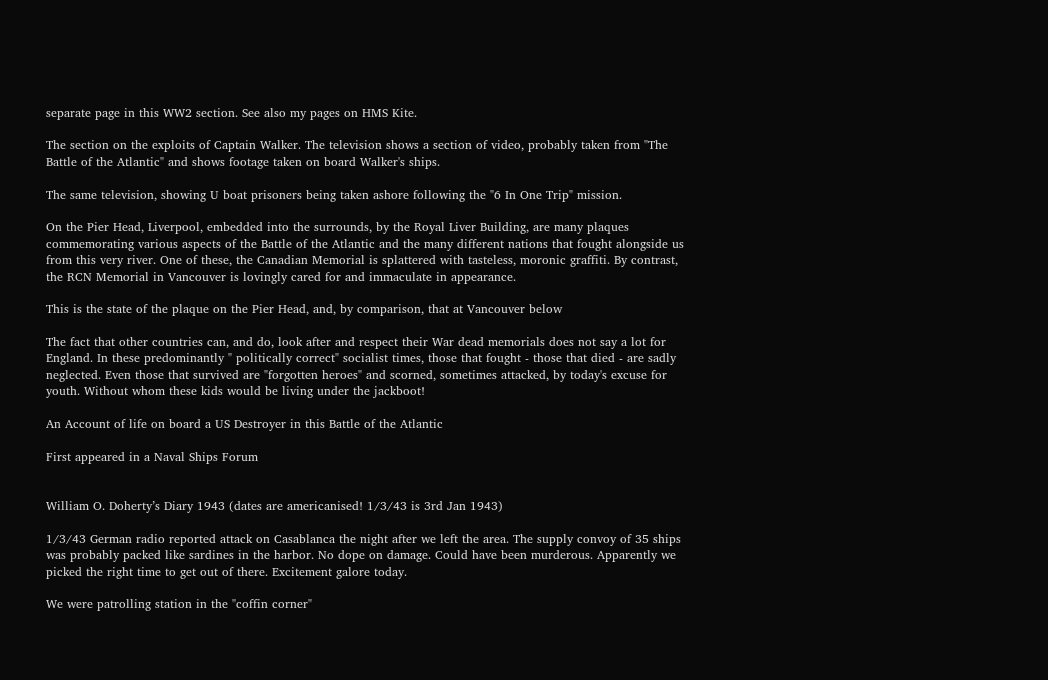separate page in this WW2 section. See also my pages on HMS Kite.

The section on the exploits of Captain Walker. The television shows a section of video, probably taken from "The Battle of the Atlantic" and shows footage taken on board Walker's ships.

The same television, showing U boat prisoners being taken ashore following the "6 In One Trip" mission.

On the Pier Head, Liverpool, embedded into the surrounds, by the Royal Liver Building, are many plaques commemorating various aspects of the Battle of the Atlantic and the many different nations that fought alongside us from this very river. One of these, the Canadian Memorial is splattered with tasteless, moronic graffiti. By contrast, the RCN Memorial in Vancouver is lovingly cared for and immaculate in appearance.

This is the state of the plaque on the Pier Head, and, by comparison, that at Vancouver below

The fact that other countries can, and do, look after and respect their War dead memorials does not say a lot for England. In these predominantly " politically correct" socialist times, those that fought - those that died - are sadly neglected. Even those that survived are "forgotten heroes" and scorned, sometimes attacked, by today's excuse for youth. Without whom these kids would be living under the jackboot!

An Account of life on board a US Destroyer in this Battle of the Atlantic

First appeared in a Naval Ships Forum


William O. Doherty’s Diary 1943 (dates are americanised! 1/3/43 is 3rd Jan 1943)

1/3/43 German radio reported attack on Casablanca the night after we left the area. The supply convoy of 35 ships was probably packed like sardines in the harbor. No dope on damage. Could have been murderous. Apparently we picked the right time to get out of there. Excitement galore today.

We were patrolling station in the "coffin corner"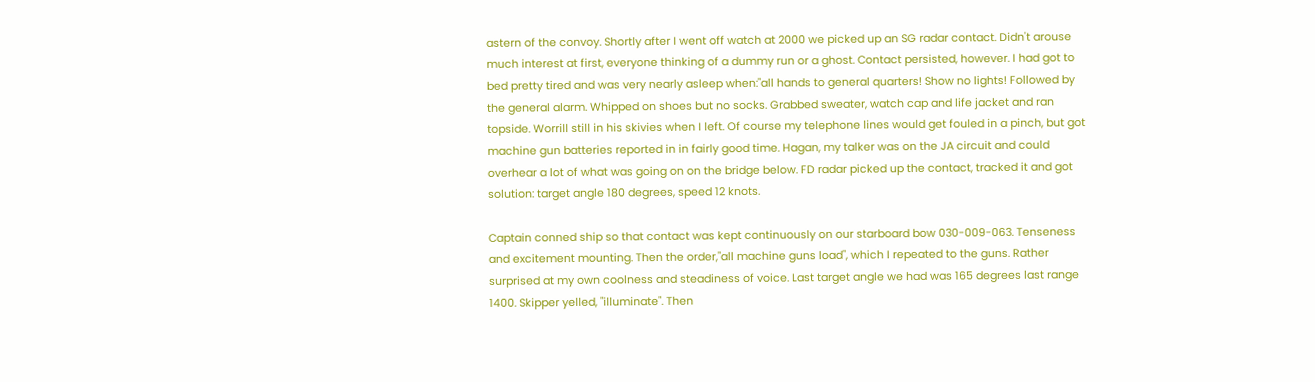astern of the convoy. Shortly after I went off watch at 2000 we picked up an SG radar contact. Didn't arouse much interest at first, everyone thinking of a dummy run or a ghost. Contact persisted, however. I had got to bed pretty tired and was very nearly asleep when:"all hands to general quarters! Show no lights! Followed by the general alarm. Whipped on shoes but no socks. Grabbed sweater, watch cap and life jacket and ran topside. Worrill still in his skivies when I left. Of course my telephone lines would get fouled in a pinch, but got machine gun batteries reported in in fairly good time. Hagan, my talker was on the JA circuit and could overhear a lot of what was going on on the bridge below. FD radar picked up the contact, tracked it and got solution: target angle 180 degrees, speed 12 knots.

Captain conned ship so that contact was kept continuously on our starboard bow 030-009-063. Tenseness and excitement mounting. Then the order,"all machine guns load", which I repeated to the guns. Rather surprised at my own coolness and steadiness of voice. Last target angle we had was 165 degrees last range 1400. Skipper yelled, "illuminate". Then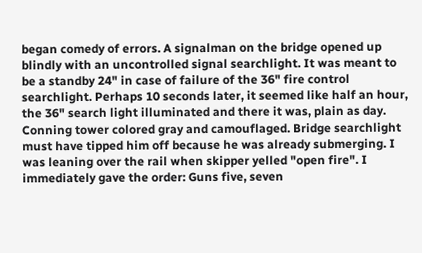began comedy of errors. A signalman on the bridge opened up blindly with an uncontrolled signal searchlight. It was meant to be a standby 24" in case of failure of the 36" fire control searchlight. Perhaps 10 seconds later, it seemed like half an hour, the 36" search light illuminated and there it was, plain as day. Conning tower colored gray and camouflaged. Bridge searchlight must have tipped him off because he was already submerging. I was leaning over the rail when skipper yelled "open fire". I immediately gave the order: Guns five, seven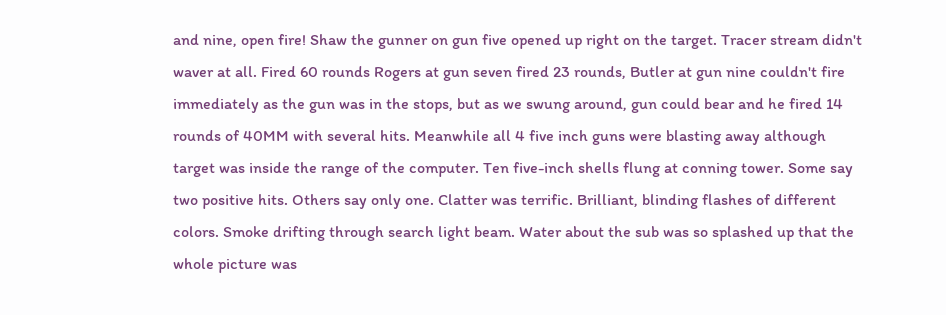and nine, open fire! Shaw the gunner on gun five opened up right on the target. Tracer stream didn't waver at all. Fired 60 rounds Rogers at gun seven fired 23 rounds, Butler at gun nine couldn't fire immediately as the gun was in the stops, but as we swung around, gun could bear and he fired 14 rounds of 40MM with several hits. Meanwhile all 4 five inch guns were blasting away although target was inside the range of the computer. Ten five-inch shells flung at conning tower. Some say two positive hits. Others say only one. Clatter was terrific. Brilliant, blinding flashes of different colors. Smoke drifting through search light beam. Water about the sub was so splashed up that the whole picture was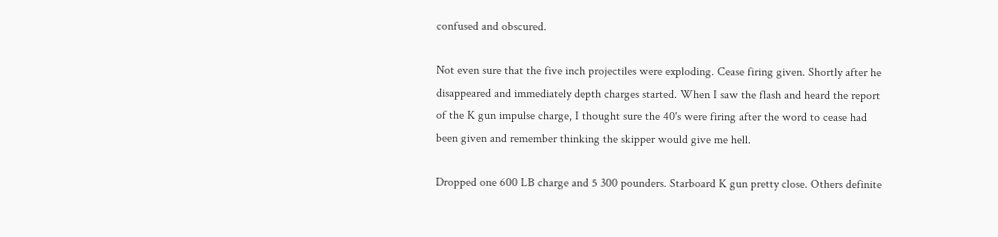confused and obscured.

Not even sure that the five inch projectiles were exploding. Cease firing given. Shortly after he disappeared and immediately depth charges started. When I saw the flash and heard the report of the K gun impulse charge, I thought sure the 40's were firing after the word to cease had been given and remember thinking the skipper would give me hell.

Dropped one 600 LB charge and 5 300 pounders. Starboard K gun pretty close. Others definite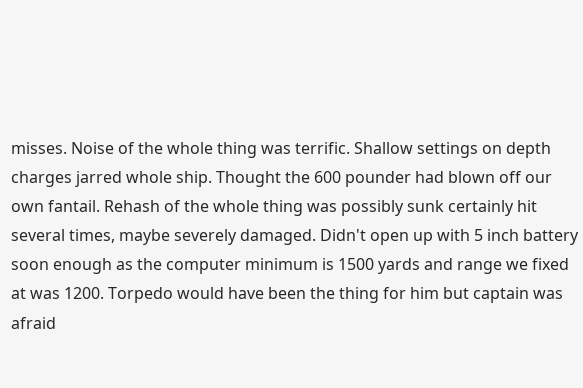misses. Noise of the whole thing was terrific. Shallow settings on depth charges jarred whole ship. Thought the 600 pounder had blown off our own fantail. Rehash of the whole thing was possibly sunk certainly hit several times, maybe severely damaged. Didn't open up with 5 inch battery soon enough as the computer minimum is 1500 yards and range we fixed at was 1200. Torpedo would have been the thing for him but captain was afraid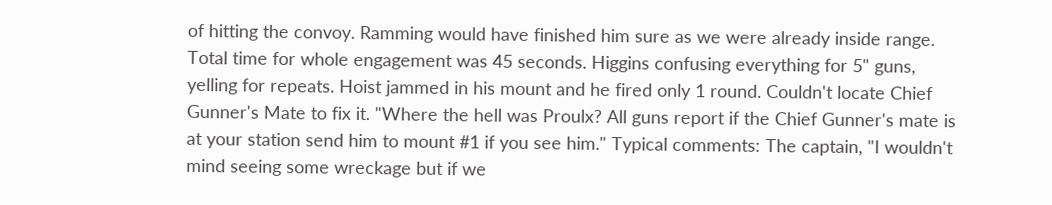of hitting the convoy. Ramming would have finished him sure as we were already inside range. Total time for whole engagement was 45 seconds. Higgins confusing everything for 5" guns, yelling for repeats. Hoist jammed in his mount and he fired only 1 round. Couldn't locate Chief Gunner's Mate to fix it. "Where the hell was Proulx? All guns report if the Chief Gunner's mate is at your station send him to mount #1 if you see him." Typical comments: The captain, "I wouldn't mind seeing some wreckage but if we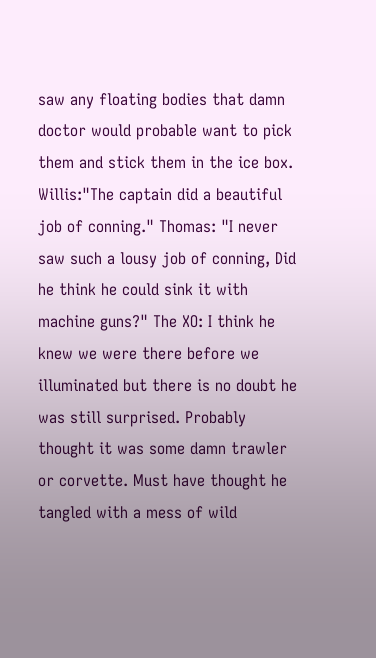saw any floating bodies that damn doctor would probable want to pick them and stick them in the ice box. Willis:"The captain did a beautiful job of conning." Thomas: "I never saw such a lousy job of conning, Did he think he could sink it with machine guns?" The XO: I think he knew we were there before we illuminated but there is no doubt he was still surprised. Probably thought it was some damn trawler or corvette. Must have thought he tangled with a mess of wild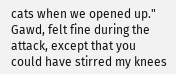cats when we opened up." Gawd, felt fine during the attack, except that you could have stirred my knees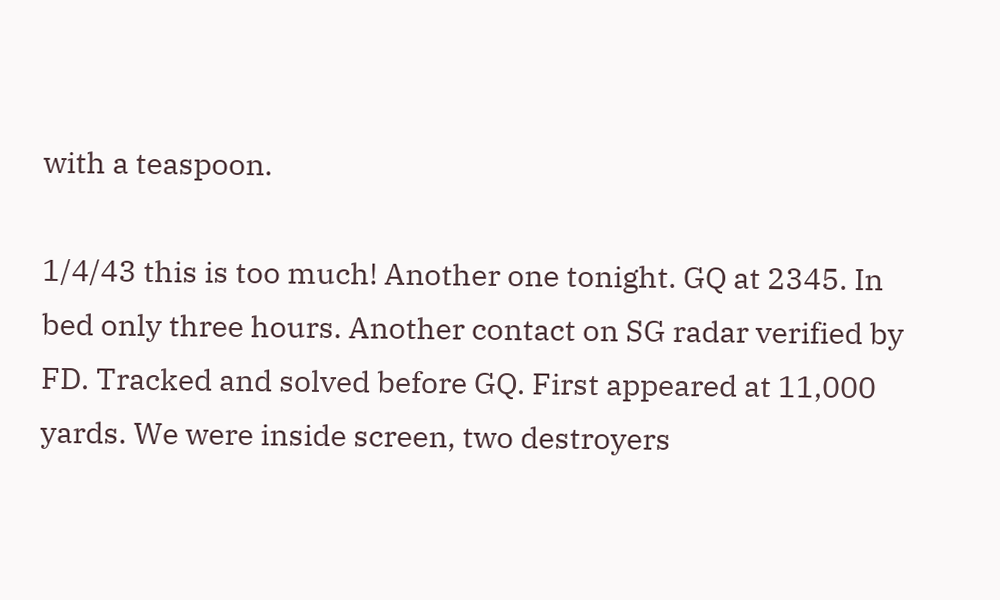with a teaspoon.

1/4/43 this is too much! Another one tonight. GQ at 2345. In bed only three hours. Another contact on SG radar verified by FD. Tracked and solved before GQ. First appeared at 11,000 yards. We were inside screen, two destroyers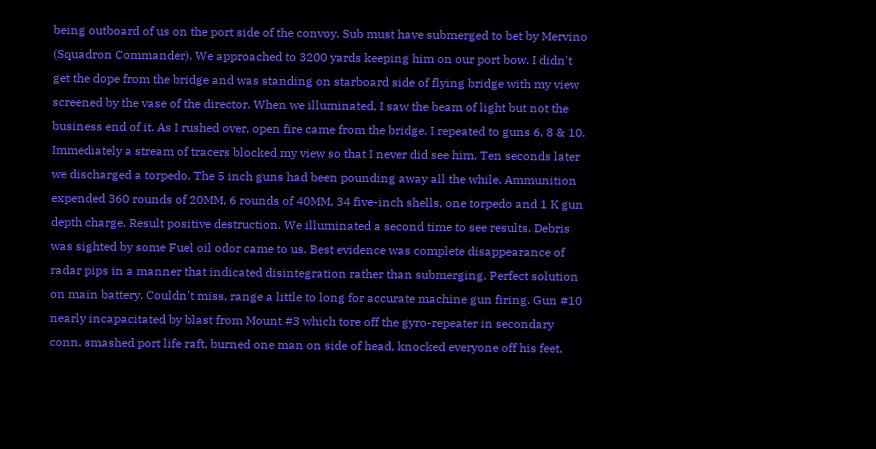being outboard of us on the port side of the convoy. Sub must have submerged to bet by Mervino (Squadron Commander). We approached to 3200 yards keeping him on our port bow. I didn't get the dope from the bridge and was standing on starboard side of flying bridge with my view screened by the vase of the director. When we illuminated, I saw the beam of light but not the business end of it. As I rushed over, open fire came from the bridge. I repeated to guns 6, 8 & 10. Immediately a stream of tracers blocked my view so that I never did see him. Ten seconds later we discharged a torpedo. The 5 inch guns had been pounding away all the while. Ammunition expended 360 rounds of 20MM, 6 rounds of 40MM, 34 five-inch shells, one torpedo and 1 K gun depth charge. Result positive destruction. We illuminated a second time to see results. Debris was sighted by some Fuel oil odor came to us. Best evidence was complete disappearance of radar pips in a manner that indicated disintegration rather than submerging. Perfect solution on main battery. Couldn't miss, range a little to long for accurate machine gun firing. Gun #10 nearly incapacitated by blast from Mount #3 which tore off the gyro-repeater in secondary conn, smashed port life raft, burned one man on side of head, knocked everyone off his feet,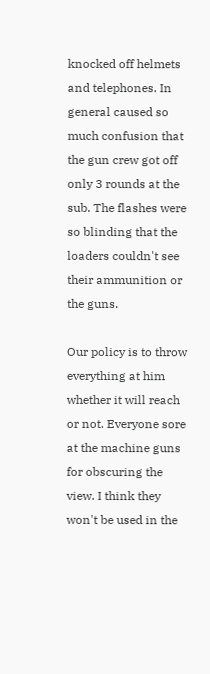knocked off helmets and telephones. In general caused so much confusion that the gun crew got off only 3 rounds at the sub. The flashes were so blinding that the loaders couldn't see their ammunition or the guns.

Our policy is to throw everything at him whether it will reach or not. Everyone sore at the machine guns for obscuring the view. I think they won't be used in the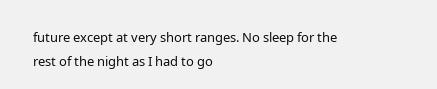future except at very short ranges. No sleep for the rest of the night as I had to go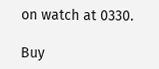on watch at 0330.

Buy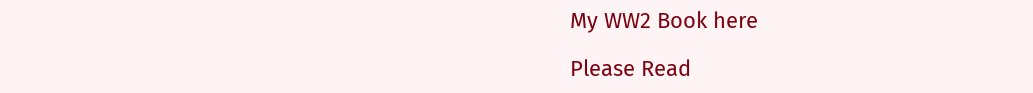My WW2 Book here

Please Read